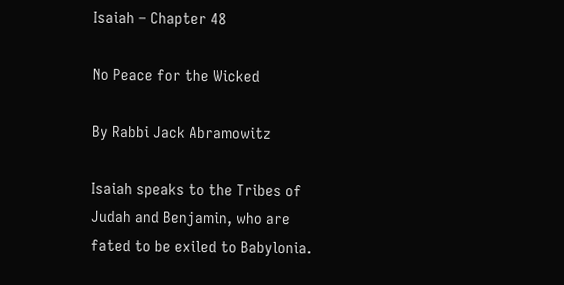Isaiah – Chapter 48

No Peace for the Wicked

By Rabbi Jack Abramowitz

Isaiah speaks to the Tribes of Judah and Benjamin, who are fated to be exiled to Babylonia.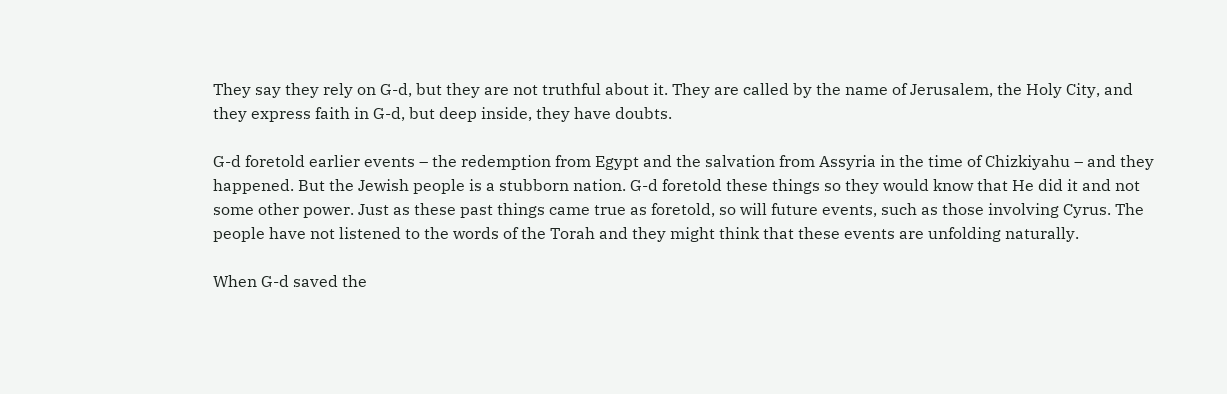They say they rely on G-d, but they are not truthful about it. They are called by the name of Jerusalem, the Holy City, and they express faith in G-d, but deep inside, they have doubts.

G-d foretold earlier events – the redemption from Egypt and the salvation from Assyria in the time of Chizkiyahu – and they happened. But the Jewish people is a stubborn nation. G-d foretold these things so they would know that He did it and not some other power. Just as these past things came true as foretold, so will future events, such as those involving Cyrus. The people have not listened to the words of the Torah and they might think that these events are unfolding naturally.

When G-d saved the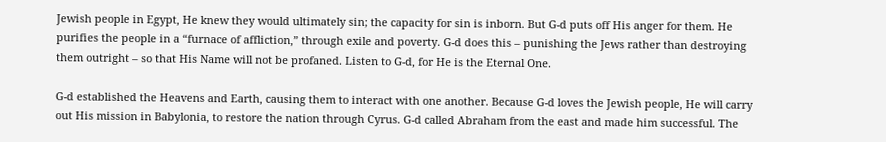Jewish people in Egypt, He knew they would ultimately sin; the capacity for sin is inborn. But G-d puts off His anger for them. He purifies the people in a “furnace of affliction,” through exile and poverty. G-d does this – punishing the Jews rather than destroying them outright – so that His Name will not be profaned. Listen to G-d, for He is the Eternal One.

G-d established the Heavens and Earth, causing them to interact with one another. Because G-d loves the Jewish people, He will carry out His mission in Babylonia, to restore the nation through Cyrus. G-d called Abraham from the east and made him successful. The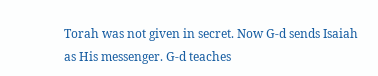Torah was not given in secret. Now G-d sends Isaiah as His messenger. G-d teaches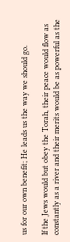us for our own benefit; He leads us the way we should go.

If the Jews would but obey the Torah, their peace would flow as constantly as a river and their merits would be as powerful as the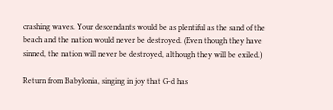crashing waves. Your descendants would be as plentiful as the sand of the beach and the nation would never be destroyed. (Even though they have sinned, the nation will never be destroyed, although they will be exiled.)

Return from Babylonia, singing in joy that G-d has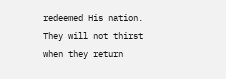redeemed His nation. They will not thirst when they return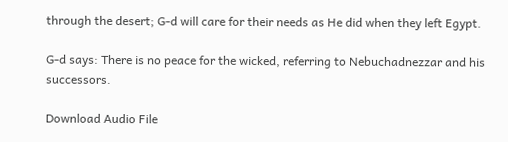through the desert; G-d will care for their needs as He did when they left Egypt.

G-d says: There is no peace for the wicked, referring to Nebuchadnezzar and his successors.

Download Audio File